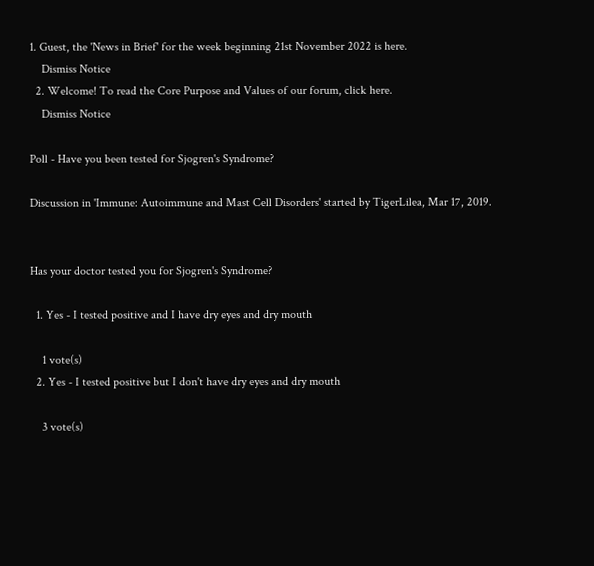1. Guest, the 'News in Brief' for the week beginning 21st November 2022 is here.
    Dismiss Notice
  2. Welcome! To read the Core Purpose and Values of our forum, click here.
    Dismiss Notice

Poll - Have you been tested for Sjogren's Syndrome?

Discussion in 'Immune: Autoimmune and Mast Cell Disorders' started by TigerLilea, Mar 17, 2019.


Has your doctor tested you for Sjogren's Syndrome?

  1. Yes - I tested positive and I have dry eyes and dry mouth

    1 vote(s)
  2. Yes - I tested positive but I don't have dry eyes and dry mouth

    3 vote(s)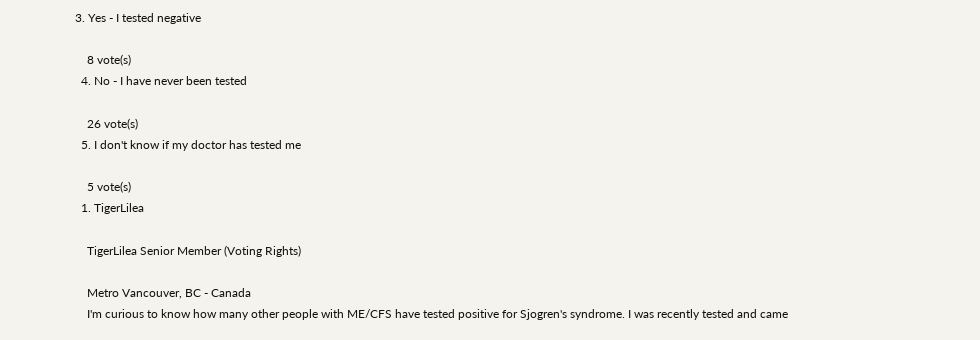3. Yes - I tested negative

    8 vote(s)
  4. No - I have never been tested

    26 vote(s)
  5. I don't know if my doctor has tested me

    5 vote(s)
  1. TigerLilea

    TigerLilea Senior Member (Voting Rights)

    Metro Vancouver, BC - Canada
    I'm curious to know how many other people with ME/CFS have tested positive for Sjogren's syndrome. I was recently tested and came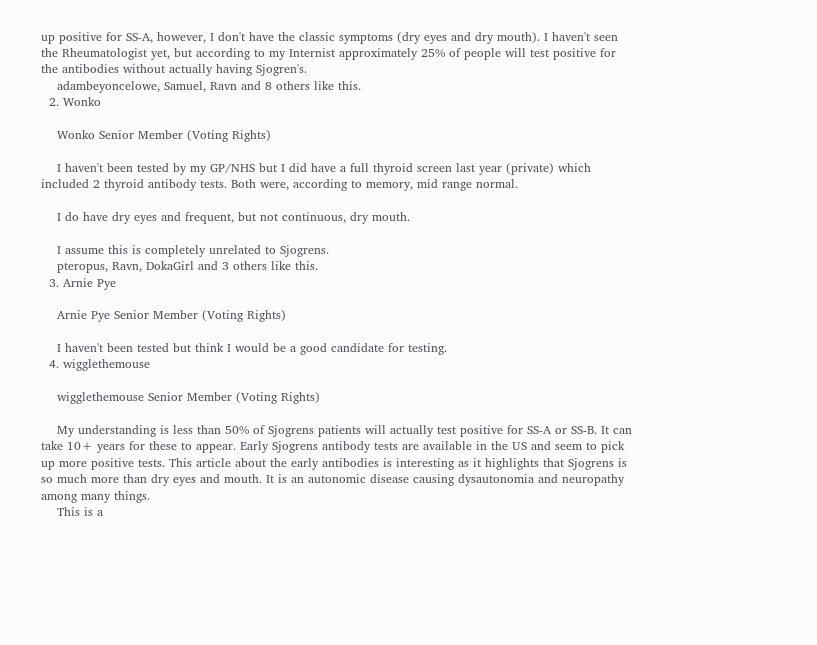up positive for SS-A, however, I don't have the classic symptoms (dry eyes and dry mouth). I haven't seen the Rheumatologist yet, but according to my Internist approximately 25% of people will test positive for the antibodies without actually having Sjogren's.
    adambeyoncelowe, Samuel, Ravn and 8 others like this.
  2. Wonko

    Wonko Senior Member (Voting Rights)

    I haven't been tested by my GP/NHS but I did have a full thyroid screen last year (private) which included 2 thyroid antibody tests. Both were, according to memory, mid range normal.

    I do have dry eyes and frequent, but not continuous, dry mouth.

    I assume this is completely unrelated to Sjogrens.
    pteropus, Ravn, DokaGirl and 3 others like this.
  3. Arnie Pye

    Arnie Pye Senior Member (Voting Rights)

    I haven't been tested but think I would be a good candidate for testing.
  4. wigglethemouse

    wigglethemouse Senior Member (Voting Rights)

    My understanding is less than 50% of Sjogrens patients will actually test positive for SS-A or SS-B. It can take 10+ years for these to appear. Early Sjogrens antibody tests are available in the US and seem to pick up more positive tests. This article about the early antibodies is interesting as it highlights that Sjogrens is so much more than dry eyes and mouth. It is an autonomic disease causing dysautonomia and neuropathy among many things.
    This is a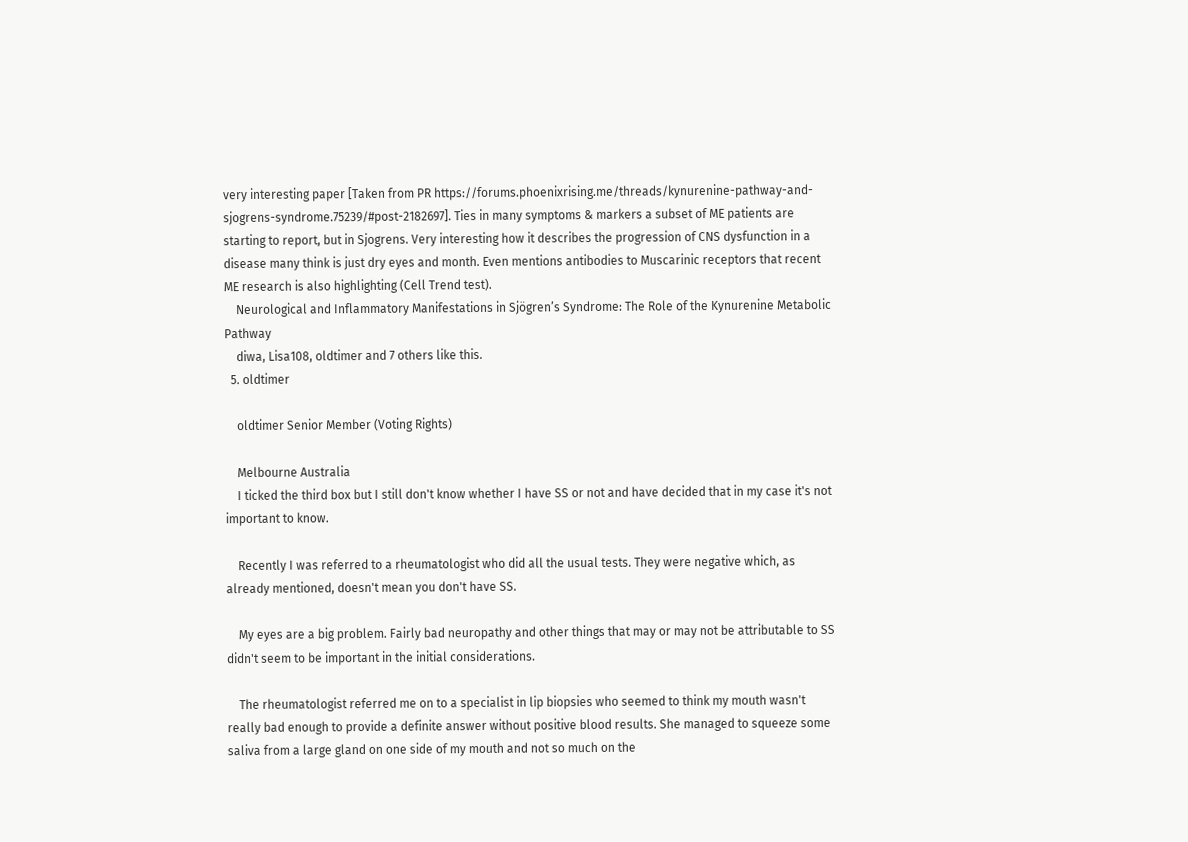very interesting paper [Taken from PR https://forums.phoenixrising.me/threads/kynurenine-pathway-and-sjogrens-syndrome.75239/#post-2182697]. Ties in many symptoms & markers a subset of ME patients are starting to report, but in Sjogrens. Very interesting how it describes the progression of CNS dysfunction in a disease many think is just dry eyes and month. Even mentions antibodies to Muscarinic receptors that recent ME research is also highlighting (Cell Trend test).
    Neurological and Inflammatory Manifestations in Sjögren’s Syndrome: The Role of the Kynurenine Metabolic Pathway
    diwa, Lisa108, oldtimer and 7 others like this.
  5. oldtimer

    oldtimer Senior Member (Voting Rights)

    Melbourne Australia
    I ticked the third box but I still don't know whether I have SS or not and have decided that in my case it's not important to know.

    Recently I was referred to a rheumatologist who did all the usual tests. They were negative which, as already mentioned, doesn't mean you don't have SS.

    My eyes are a big problem. Fairly bad neuropathy and other things that may or may not be attributable to SS didn't seem to be important in the initial considerations.

    The rheumatologist referred me on to a specialist in lip biopsies who seemed to think my mouth wasn't really bad enough to provide a definite answer without positive blood results. She managed to squeeze some saliva from a large gland on one side of my mouth and not so much on the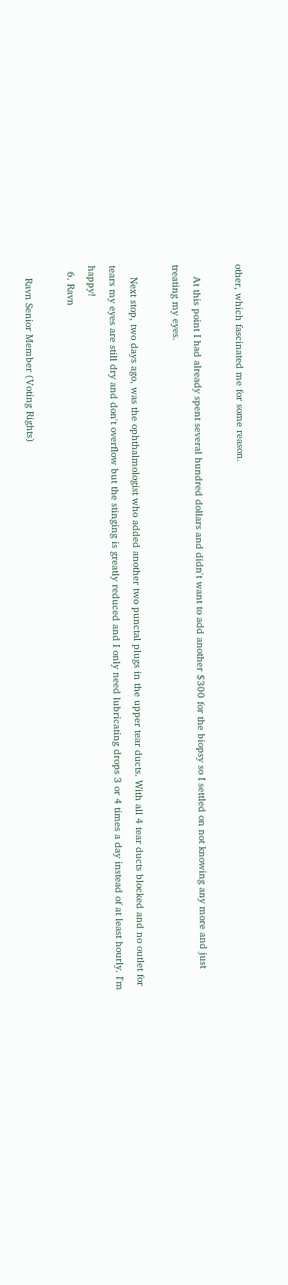other, which fascinated me for some reason.

    At this point I had already spent several hundred dollars and didn't want to add another $300 for the biopsy so I settled on not knowing any more and just treating my eyes.

    Next stop, two days ago, was the ophthalmologist who added another two punctal plugs in the upper tear ducts. With all 4 tear ducts blocked and no outlet for tears my eyes are still dry and don't overflow but the stinging is greatly reduced and I only need lubricating drops 3 or 4 times a day instead of at least hourly. I'm happy!
  6. Ravn

    Ravn Senior Member (Voting Rights)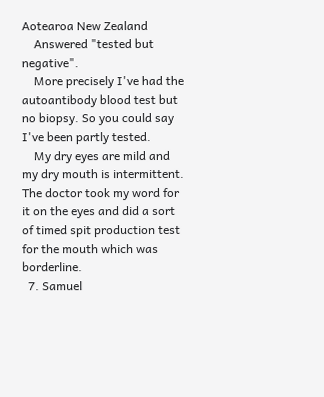Aotearoa New Zealand
    Answered "tested but negative".
    More precisely I've had the autoantibody blood test but no biopsy. So you could say I've been partly tested.
    My dry eyes are mild and my dry mouth is intermittent. The doctor took my word for it on the eyes and did a sort of timed spit production test for the mouth which was borderline.
  7. Samuel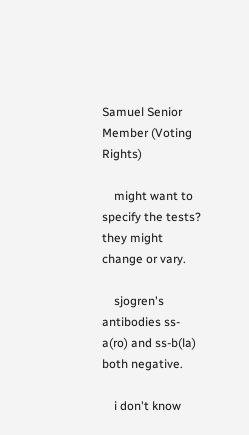Samuel Senior Member (Voting Rights)

    might want to specify the tests? they might change or vary.

    sjogren's antibodies ss-a(ro) and ss-b(la) both negative.

    i don't know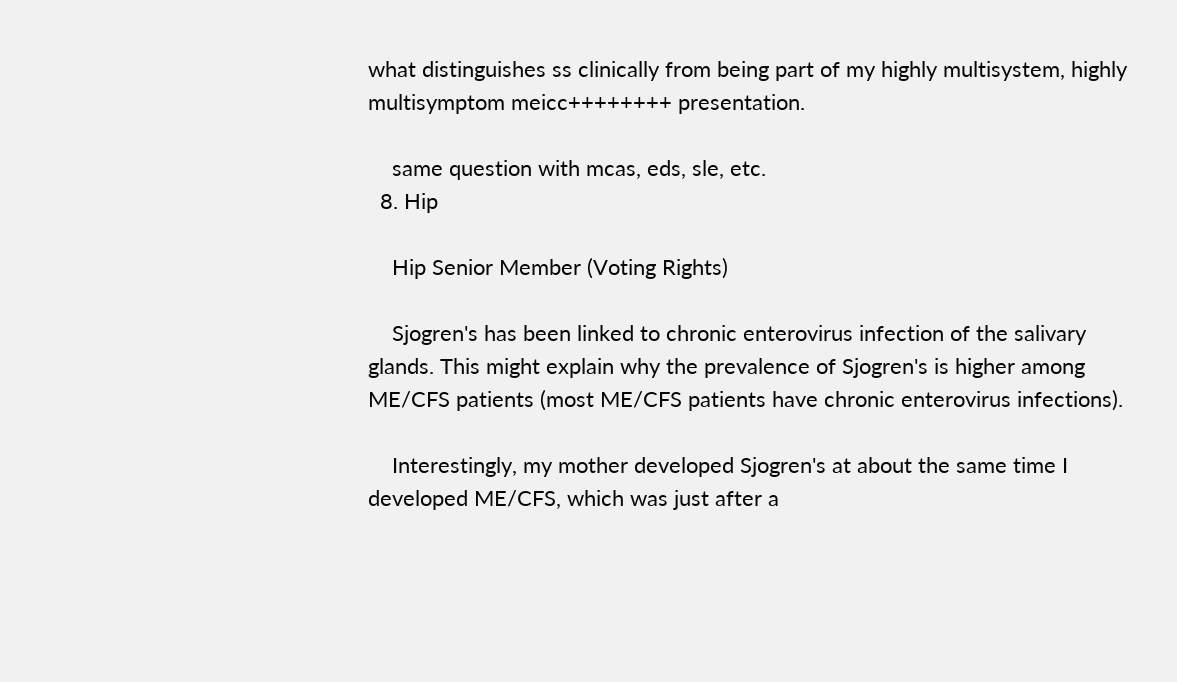what distinguishes ss clinically from being part of my highly multisystem, highly multisymptom meicc++++++++ presentation.

    same question with mcas, eds, sle, etc.
  8. Hip

    Hip Senior Member (Voting Rights)

    Sjogren's has been linked to chronic enterovirus infection of the salivary glands. This might explain why the prevalence of Sjogren's is higher among ME/CFS patients (most ME/CFS patients have chronic enterovirus infections).

    Interestingly, my mother developed Sjogren's at about the same time I developed ME/CFS, which was just after a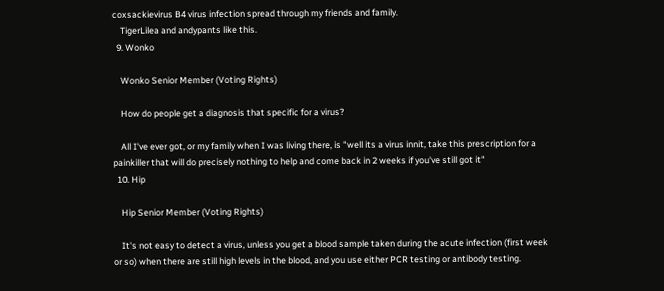coxsackievirus B4 virus infection spread through my friends and family.
    TigerLilea and andypants like this.
  9. Wonko

    Wonko Senior Member (Voting Rights)

    How do people get a diagnosis that specific for a virus?

    All I've ever got, or my family when I was living there, is "well its a virus innit, take this prescription for a painkiller that will do precisely nothing to help and come back in 2 weeks if you've still got it"
  10. Hip

    Hip Senior Member (Voting Rights)

    It's not easy to detect a virus, unless you get a blood sample taken during the acute infection (first week or so) when there are still high levels in the blood, and you use either PCR testing or antibody testing.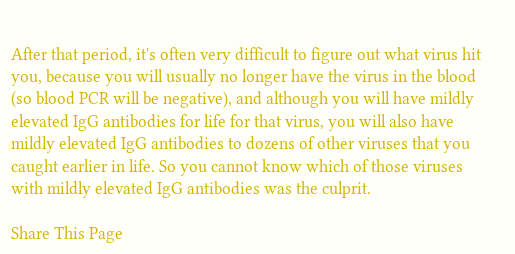After that period, it's often very difficult to figure out what virus hit you, because you will usually no longer have the virus in the blood (so blood PCR will be negative), and although you will have mildly elevated IgG antibodies for life for that virus, you will also have mildly elevated IgG antibodies to dozens of other viruses that you caught earlier in life. So you cannot know which of those viruses with mildly elevated IgG antibodies was the culprit.

Share This Page